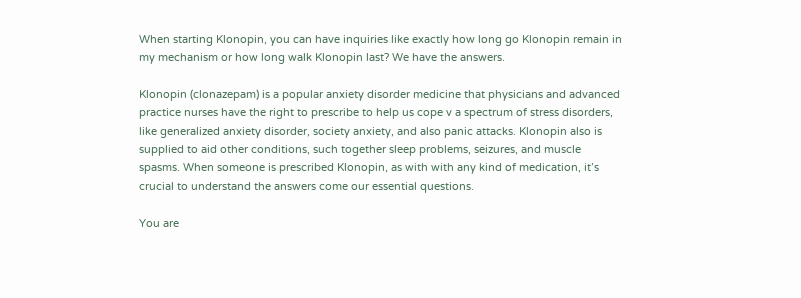When starting Klonopin, you can have inquiries like exactly how long go Klonopin remain in my mechanism or how long walk Klonopin last? We have the answers.

Klonopin (clonazepam) is a popular anxiety disorder medicine that physicians and advanced practice nurses have the right to prescribe to help us cope v a spectrum of stress disorders, like generalized anxiety disorder, society anxiety, and also panic attacks. Klonopin also is supplied to aid other conditions, such together sleep problems, seizures, and muscle spasms. When someone is prescribed Klonopin, as with with any kind of medication, it’s crucial to understand the answers come our essential questions.

You are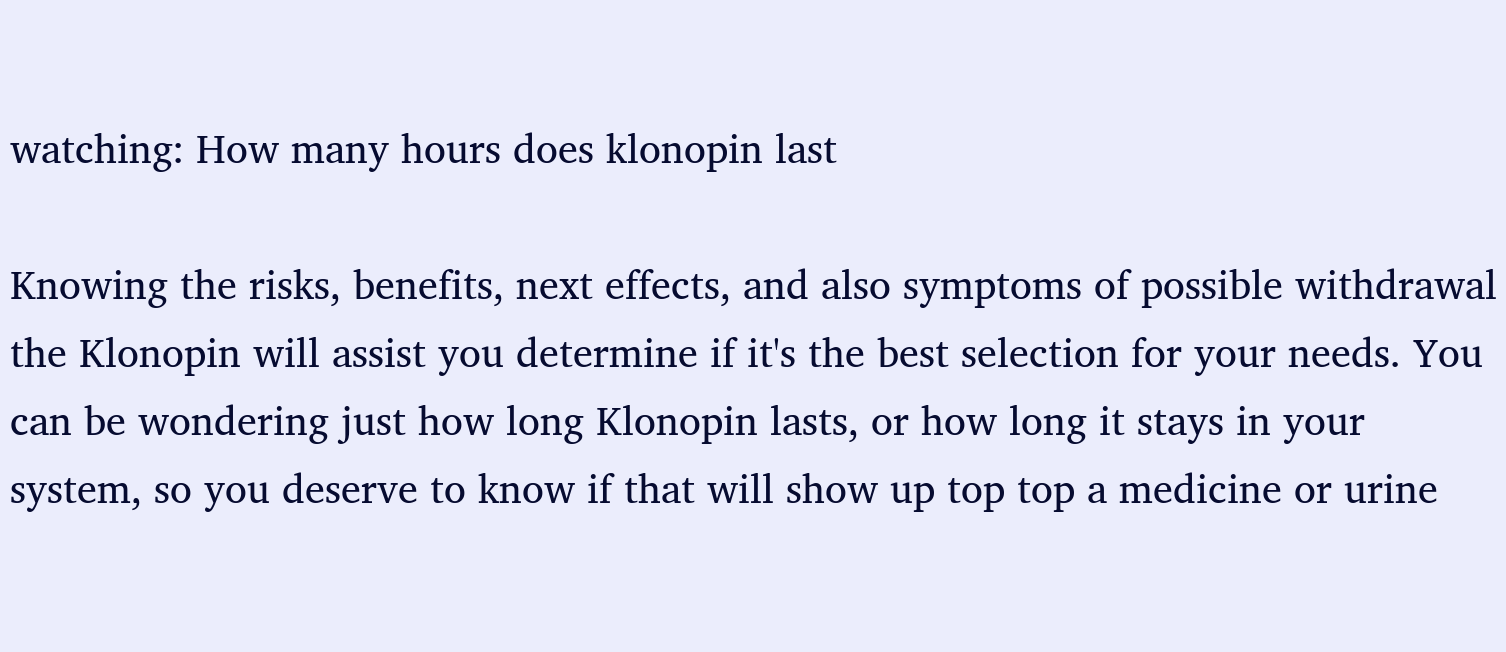watching: How many hours does klonopin last

Knowing the risks, benefits, next effects, and also symptoms of possible withdrawal the Klonopin will assist you determine if it's the best selection for your needs. You can be wondering just how long Klonopin lasts, or how long it stays in your system, so you deserve to know if that will show up top top a medicine or urine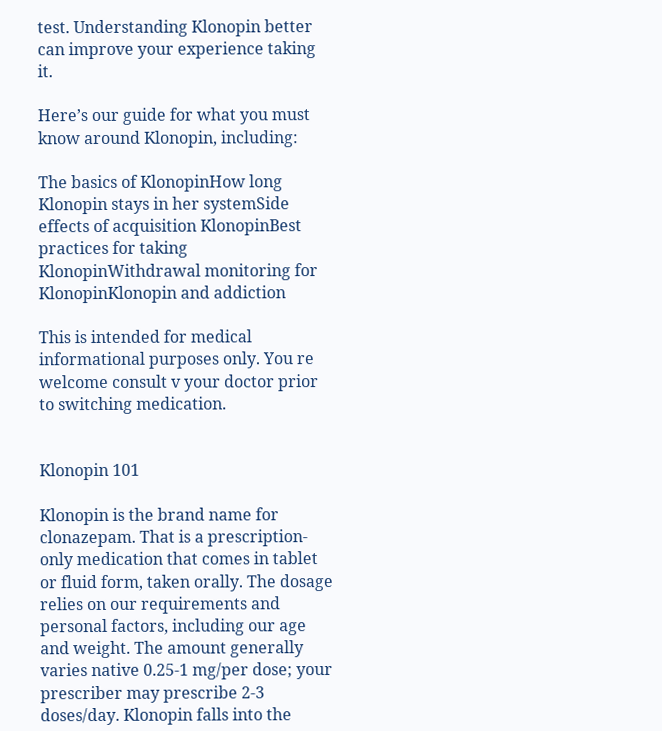test. Understanding Klonopin better can improve your experience taking it.

Here’s our guide for what you must know around Klonopin, including:

The basics of KlonopinHow long Klonopin stays in her systemSide effects of acquisition KlonopinBest practices for taking KlonopinWithdrawal monitoring for KlonopinKlonopin and addiction

This is intended for medical informational purposes only. You re welcome consult v your doctor prior to switching medication.


Klonopin 101

Klonopin is the brand name for clonazepam. That is a prescription-only medication that comes in tablet or fluid form, taken orally. The dosage relies on our requirements and personal factors, including our age and weight. The amount generally varies native 0.25-1 mg/per dose; your prescriber may prescribe 2-3 doses/day. Klonopin falls into the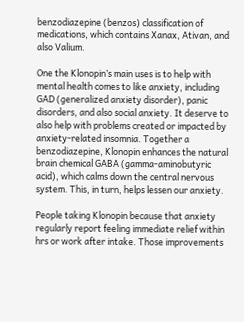benzodiazepine (benzos) classification of medications, which contains Xanax, Ativan, and also Valium.

One the Klonopin’s main uses is to help with mental health comes to like anxiety, including GAD (generalized anxiety disorder), panic disorders, and also social anxiety. It deserve to also help with problems created or impacted by anxiety-related insomnia. Together a benzodiazepine, Klonopin enhances the natural brain chemical GABA (gamma-aminobutyric acid), which calms down the central nervous system. This, in turn, helps lessen our anxiety.

People taking Klonopin because that anxiety regularly report feeling immediate relief within hrs or work after intake. Those improvements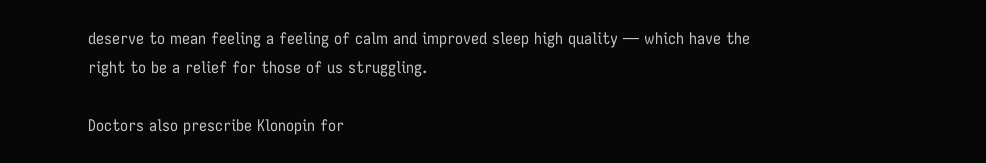deserve to mean feeling a feeling of calm and improved sleep high quality — which have the right to be a relief for those of us struggling.

Doctors also prescribe Klonopin for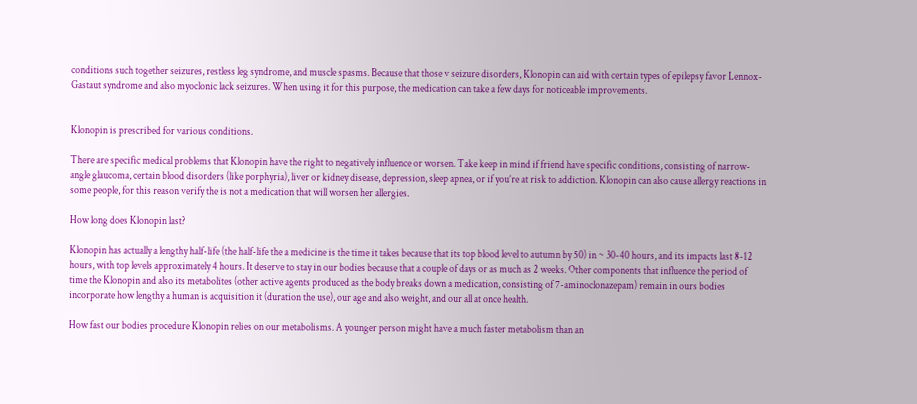conditions such together seizures, restless leg syndrome, and muscle spasms. Because that those v seizure disorders, Klonopin can aid with certain types of epilepsy favor Lennox-Gastaut syndrome and also myoclonic lack seizures. When using it for this purpose, the medication can take a few days for noticeable improvements.


Klonopin is prescribed for various conditions.

There are specific medical problems that Klonopin have the right to negatively influence or worsen. Take keep in mind if friend have specific conditions, consisting of narrow-angle glaucoma, certain blood disorders (like porphyria), liver or kidney disease, depression, sleep apnea, or if you’re at risk to addiction. Klonopin can also cause allergy reactions in some people, for this reason verify the is not a medication that will worsen her allergies.

How long does Klonopin last?

Klonopin has actually a lengthy half-life (the half-life the a medicine is the time it takes because that its top blood level to autumn by 50) in ~ 30-40 hours, and its impacts last 8-12 hours, with top levels approximately 4 hours. It deserve to stay in our bodies because that a couple of days or as much as 2 weeks. Other components that influence the period of time the Klonopin and also its metabolites (other active agents produced as the body breaks down a medication, consisting of 7-aminoclonazepam) remain in ours bodies incorporate how lengthy a human is acquisition it (duration the use), our age and also weight, and our all at once health.

How fast our bodies procedure Klonopin relies on our metabolisms. A younger person might have a much faster metabolism than an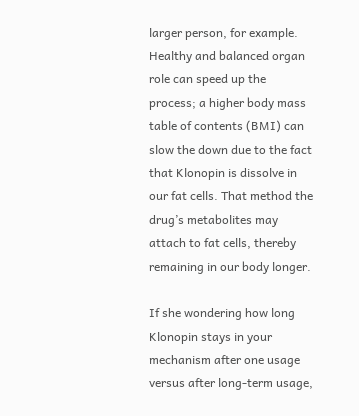larger person, for example. Healthy and balanced organ role can speed up the process; a higher body mass table of contents (BMI) can slow the down due to the fact that Klonopin is dissolve in our fat cells. That method the drug’s metabolites may attach to fat cells, thereby remaining in our body longer.

If she wondering how long Klonopin stays in your mechanism after one usage versus after long-term usage,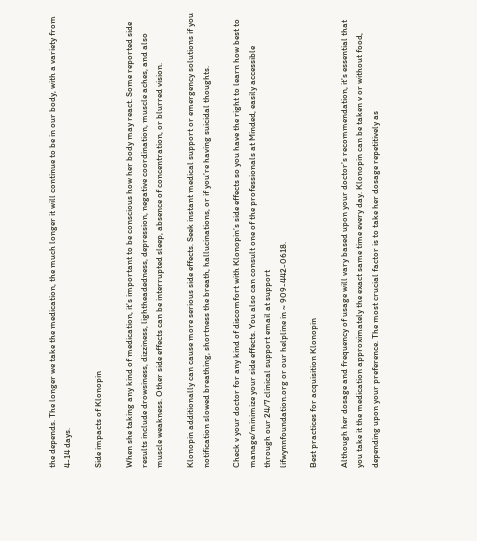the depends. The longer we take the medication, the much longer it will continue to be in our body, with a variety from 4-14 days.

Side impacts of Klonopin

When she taking any kind of medication, it’s important to be conscious how her body may react. Some reported side results include drowsiness, dizziness, lightheadedness, depression, negative coordination, muscle aches, and also muscle weakness. Other side effects can be interrupted sleep, absence of concentration, or blurred vision.

Klonopin additionally can cause more serious side effects. Seek instant medical support or emergency solutions if you notification slowed breathing, shortness the breath, hallucinations, or if you’re having suicidal thoughts.

Check v your doctor for any kind of discomfort with Klonopin’s side effects so you have the right to learn how best to manage/minimize your side effects. You also can consult one of the professionals at Minded, easily accessible through our 24/7 clinical support email at support
lifwynnfoundation.org or our helpline in ~ 909-442-0618.

Best practices for acquisition Klonopin

Although her dosage and frequency of usage will vary based upon your doctor’s recommendation, it’s essential that you take it the medication approximately the exact same time every day. Klonopin can be taken v or without food, depending upon your preference. The most crucial factor is to take her dosage repetitively as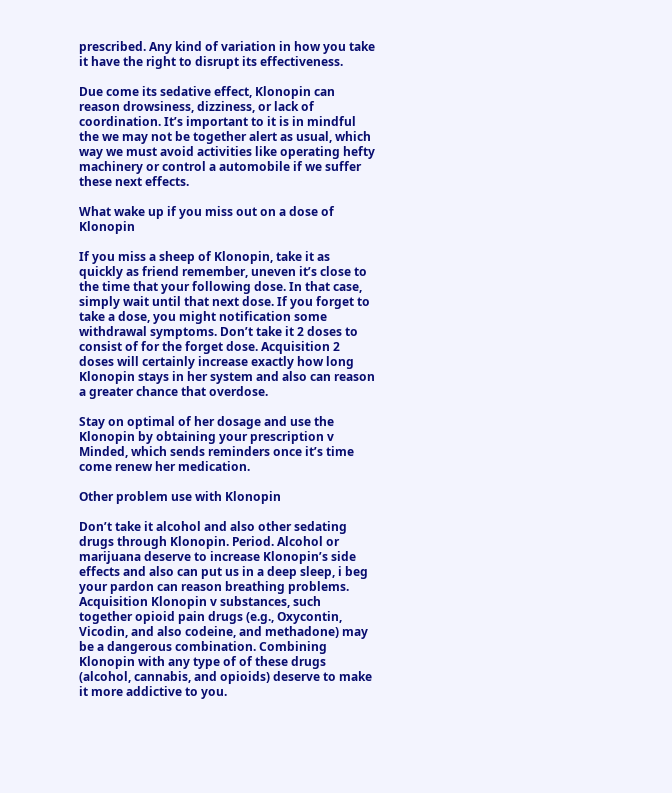prescribed. Any kind of variation in how you take it have the right to disrupt its effectiveness.

Due come its sedative effect, Klonopin can reason drowsiness, dizziness, or lack of coordination. It’s important to it is in mindful the we may not be together alert as usual, which way we must avoid activities like operating hefty machinery or control a automobile if we suffer these next effects.

What wake up if you miss out on a dose of Klonopin

If you miss a sheep of Klonopin, take it as quickly as friend remember, uneven it’s close to the time that your following dose. In that case, simply wait until that next dose. If you forget to take a dose, you might notification some withdrawal symptoms. Don’t take it 2 doses to consist of for the forget dose. Acquisition 2 doses will certainly increase exactly how long Klonopin stays in her system and also can reason a greater chance that overdose.

Stay on optimal of her dosage and use the Klonopin by obtaining your prescription v Minded, which sends reminders once it’s time come renew her medication.

Other problem use with Klonopin

Don’t take it alcohol and also other sedating drugs through Klonopin. Period. Alcohol or marijuana deserve to increase Klonopin’s side effects and also can put us in a deep sleep, i beg your pardon can reason breathing problems. Acquisition Klonopin v substances, such together opioid pain drugs (e.g., Oxycontin, Vicodin, and also codeine, and methadone) may be a dangerous combination. Combining Klonopin with any type of of these drugs (alcohol, cannabis, and opioids) deserve to make it more addictive to you.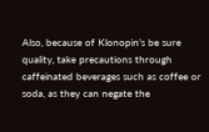Also, because of Klonopin’s be sure quality, take precautions through caffeinated beverages such as coffee or soda, as they can negate the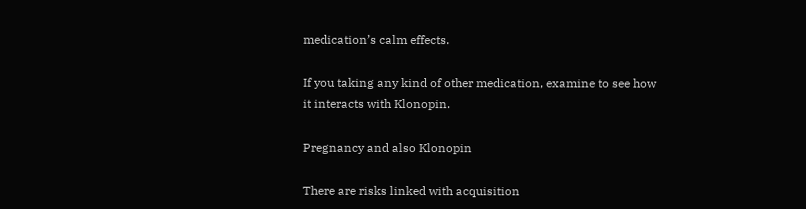medication’s calm effects.

If you taking any kind of other medication, examine to see how it interacts with Klonopin.

Pregnancy and also Klonopin

There are risks linked with acquisition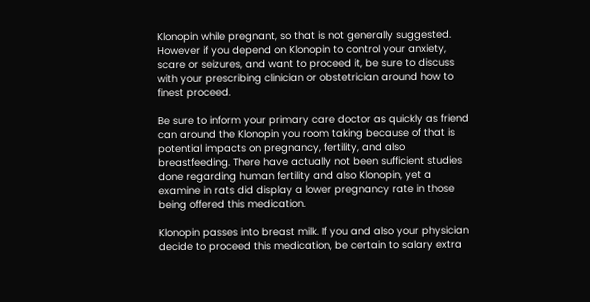Klonopin while pregnant, so that is not generally suggested. However if you depend on Klonopin to control your anxiety, scare or seizures, and want to proceed it, be sure to discuss with your prescribing clinician or obstetrician around how to finest proceed.

Be sure to inform your primary care doctor as quickly as friend can around the Klonopin you room taking because of that is potential impacts on pregnancy, fertility, and also breastfeeding. There have actually not been sufficient studies done regarding human fertility and also Klonopin, yet a examine in rats did display a lower pregnancy rate in those being offered this medication.

Klonopin passes into breast milk. If you and also your physician decide to proceed this medication, be certain to salary extra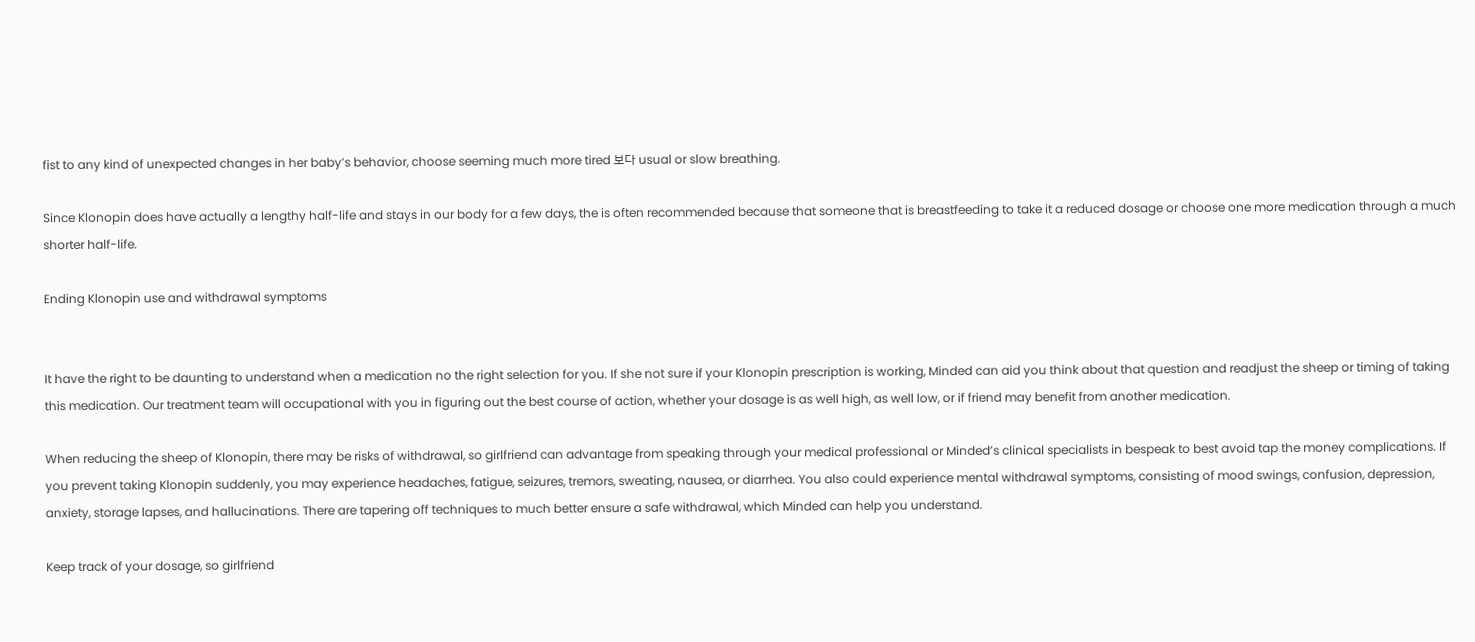fist to any kind of unexpected changes in her baby’s behavior, choose seeming much more tired 보다 usual or slow breathing.

Since Klonopin does have actually a lengthy half-life and stays in our body for a few days, the is often recommended because that someone that is breastfeeding to take it a reduced dosage or choose one more medication through a much shorter half-life.

Ending Klonopin use and withdrawal symptoms


It have the right to be daunting to understand when a medication no the right selection for you. If she not sure if your Klonopin prescription is working, Minded can aid you think about that question and readjust the sheep or timing of taking this medication. Our treatment team will occupational with you in figuring out the best course of action, whether your dosage is as well high, as well low, or if friend may benefit from another medication.

When reducing the sheep of Klonopin, there may be risks of withdrawal, so girlfriend can advantage from speaking through your medical professional or Minded’s clinical specialists in bespeak to best avoid tap the money complications. If you prevent taking Klonopin suddenly, you may experience headaches, fatigue, seizures, tremors, sweating, nausea, or diarrhea. You also could experience mental withdrawal symptoms, consisting of mood swings, confusion, depression, anxiety, storage lapses, and hallucinations. There are tapering off techniques to much better ensure a safe withdrawal, which Minded can help you understand.

Keep track of your dosage, so girlfriend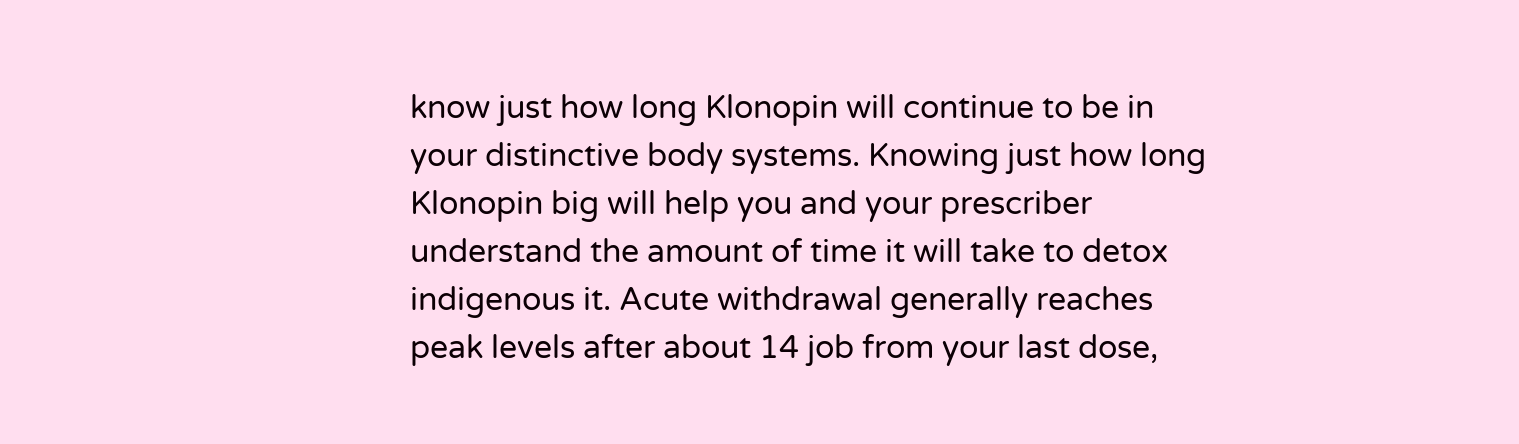know just how long Klonopin will continue to be in your distinctive body systems. Knowing just how long Klonopin big will help you and your prescriber understand the amount of time it will take to detox indigenous it. Acute withdrawal generally reaches peak levels after about 14 job from your last dose,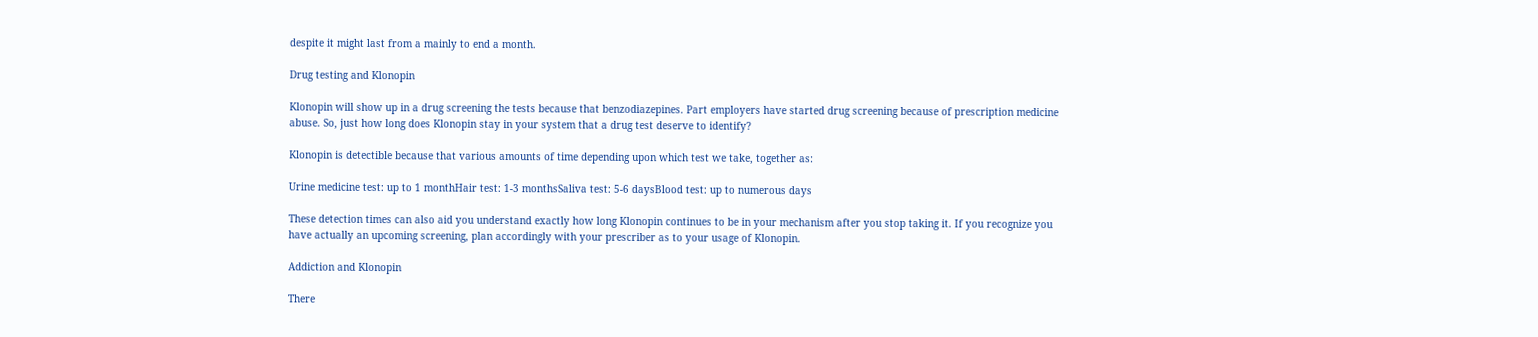despite it might last from a mainly to end a month.

Drug testing and Klonopin

Klonopin will show up in a drug screening the tests because that benzodiazepines. Part employers have started drug screening because of prescription medicine abuse. So, just how long does Klonopin stay in your system that a drug test deserve to identify?

Klonopin is detectible because that various amounts of time depending upon which test we take, together as:

Urine medicine test: up to 1 monthHair test: 1-3 monthsSaliva test: 5-6 daysBlood test: up to numerous days

These detection times can also aid you understand exactly how long Klonopin continues to be in your mechanism after you stop taking it. If you recognize you have actually an upcoming screening, plan accordingly with your prescriber as to your usage of Klonopin.

Addiction and Klonopin

There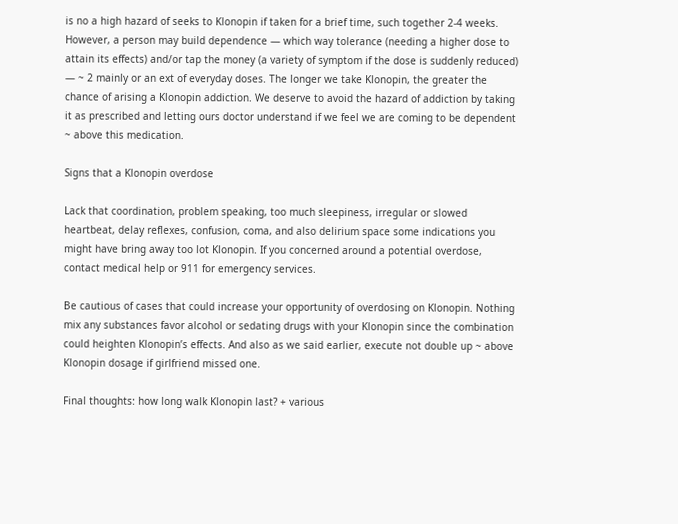is no a high hazard of seeks to Klonopin if taken for a brief time, such together 2-4 weeks. However, a person may build dependence — which way tolerance (needing a higher dose to attain its effects) and/or tap the money (a variety of symptom if the dose is suddenly reduced) — ~ 2 mainly or an ext of everyday doses. The longer we take Klonopin, the greater the chance of arising a Klonopin addiction. We deserve to avoid the hazard of addiction by taking it as prescribed and letting ours doctor understand if we feel we are coming to be dependent ~ above this medication.

Signs that a Klonopin overdose

Lack that coordination, problem speaking, too much sleepiness, irregular or slowed heartbeat, delay reflexes, confusion, coma, and also delirium space some indications you might have bring away too lot Klonopin. If you concerned around a potential overdose, contact medical help or 911 for emergency services.

Be cautious of cases that could increase your opportunity of overdosing on Klonopin. Nothing mix any substances favor alcohol or sedating drugs with your Klonopin since the combination could heighten Klonopin’s effects. And also as we said earlier, execute not double up ~ above Klonopin dosage if girlfriend missed one.

Final thoughts: how long walk Klonopin last? + various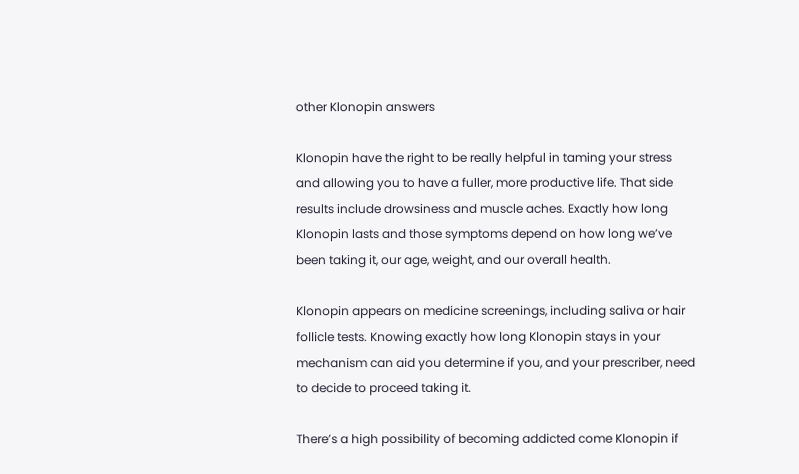other Klonopin answers

Klonopin have the right to be really helpful in taming your stress and allowing you to have a fuller, more productive life. That side results include drowsiness and muscle aches. Exactly how long Klonopin lasts and those symptoms depend on how long we’ve been taking it, our age, weight, and our overall health.

Klonopin appears on medicine screenings, including saliva or hair follicle tests. Knowing exactly how long Klonopin stays in your mechanism can aid you determine if you, and your prescriber, need to decide to proceed taking it.

There’s a high possibility of becoming addicted come Klonopin if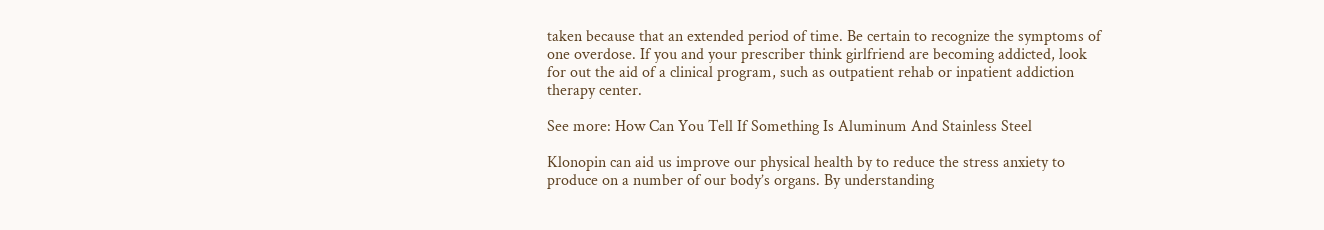taken because that an extended period of time. Be certain to recognize the symptoms of one overdose. If you and your prescriber think girlfriend are becoming addicted, look for out the aid of a clinical program, such as outpatient rehab or inpatient addiction therapy center.

See more: How Can You Tell If Something Is Aluminum And Stainless Steel

Klonopin can aid us improve our physical health by to reduce the stress anxiety to produce on a number of our body’s organs. By understanding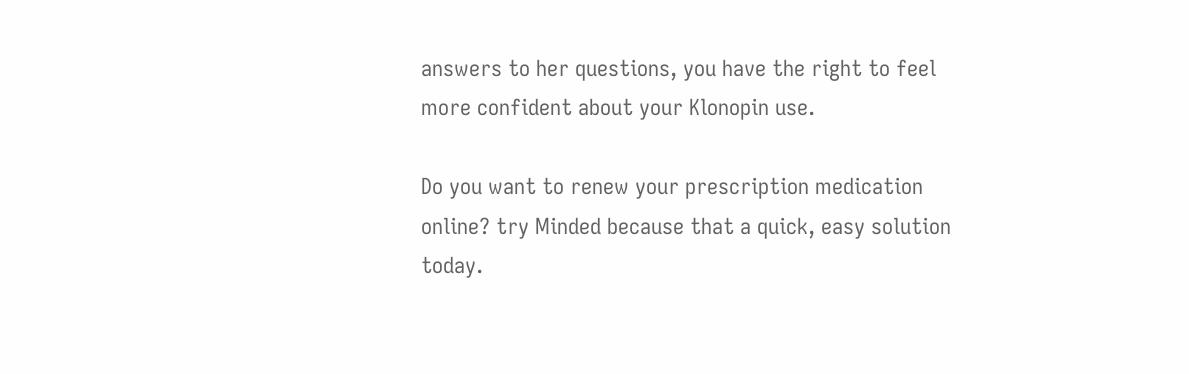answers to her questions, you have the right to feel more confident about your Klonopin use.

Do you want to renew your prescription medication online? try Minded because that a quick, easy solution today.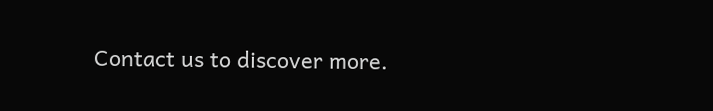Contact us to discover more.